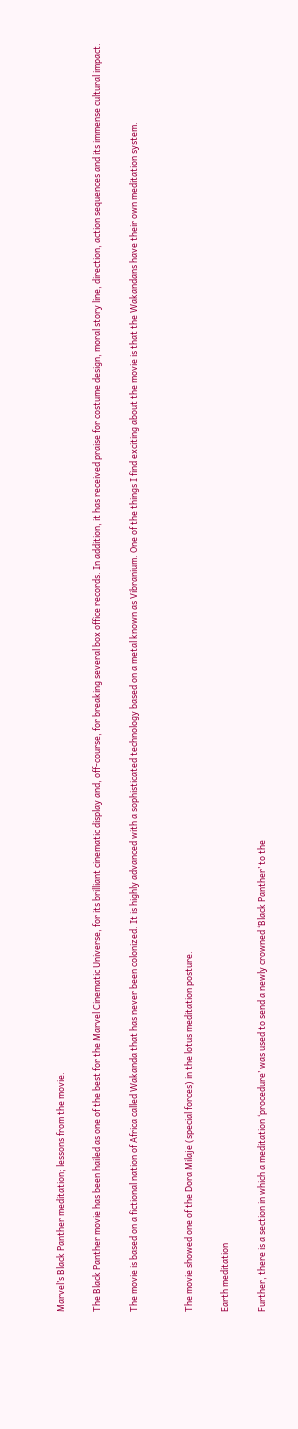Marvel’s Black Panther meditation; lessons from the movie.

The Black Panther movie has been hailed as one of the best for the Marvel Cinematic Universe, for its brilliant cinematic display and, off-course, for breaking several box office records. In addition, it has received praise for costume design, moral story line, direction, action sequences and its immense cultural impact.

The movie is based on a fictional nation of Africa called Wakanda that has never been colonized. It is highly advanced with a sophisticated technology based on a metal known as Vibranium. One of the things I find exciting about the movie is that the Wakandans have their own meditation system.


The movie showed one of the Dora Milaje (special forces) in the lotus meditation posture.

Earth meditation

Further, there is a section in which a meditation ‘procedure’ was used to send a newly crowned ‘Black Panther’ to the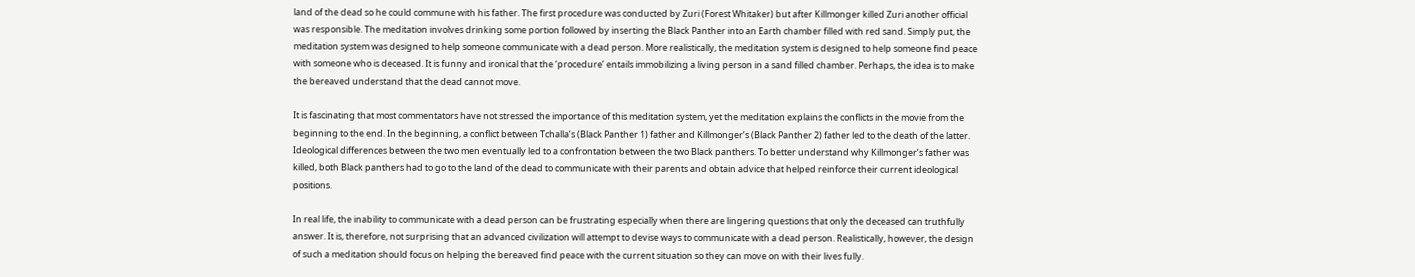land of the dead so he could commune with his father. The first procedure was conducted by Zuri (Forest Whitaker) but after Killmonger killed Zuri another official was responsible. The meditation involves drinking some portion followed by inserting the Black Panther into an Earth chamber filled with red sand. Simply put, the meditation system was designed to help someone communicate with a dead person. More realistically, the meditation system is designed to help someone find peace with someone who is deceased. It is funny and ironical that the ‘procedure’ entails immobilizing a living person in a sand filled chamber. Perhaps, the idea is to make the bereaved understand that the dead cannot move.

It is fascinating that most commentators have not stressed the importance of this meditation system, yet the meditation explains the conflicts in the movie from the beginning to the end. In the beginning, a conflict between Tchalla’s (Black Panther 1) father and Killmonger’s (Black Panther 2) father led to the death of the latter. Ideological differences between the two men eventually led to a confrontation between the two Black panthers. To better understand why Killmonger’s father was killed, both Black panthers had to go to the land of the dead to communicate with their parents and obtain advice that helped reinforce their current ideological positions.

In real life, the inability to communicate with a dead person can be frustrating especially when there are lingering questions that only the deceased can truthfully answer. It is, therefore, not surprising that an advanced civilization will attempt to devise ways to communicate with a dead person. Realistically, however, the design of such a meditation should focus on helping the bereaved find peace with the current situation so they can move on with their lives fully.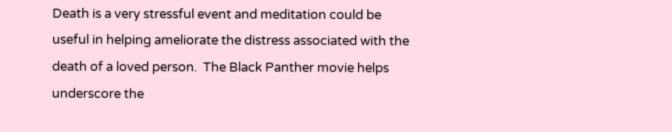Death is a very stressful event and meditation could be useful in helping ameliorate the distress associated with the death of a loved person.  The Black Panther movie helps underscore the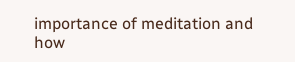importance of meditation and how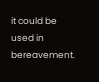it could be used in bereavement.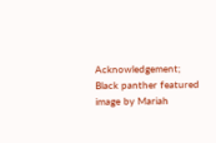Acknowledgement; Black panther featured image by Mariah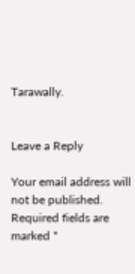Tarawally.


Leave a Reply

Your email address will not be published. Required fields are marked *